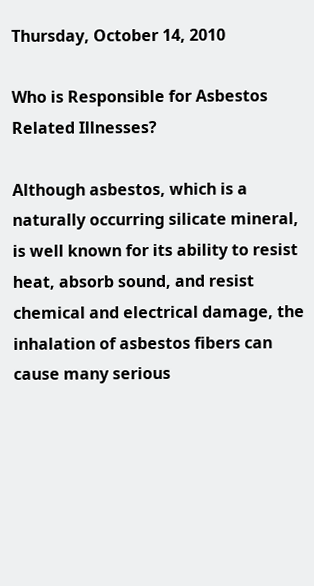Thursday, October 14, 2010

Who is Responsible for Asbestos Related Illnesses?

Although asbestos, which is a naturally occurring silicate mineral, is well known for its ability to resist heat, absorb sound, and resist chemical and electrical damage, the inhalation of asbestos fibers can cause many serious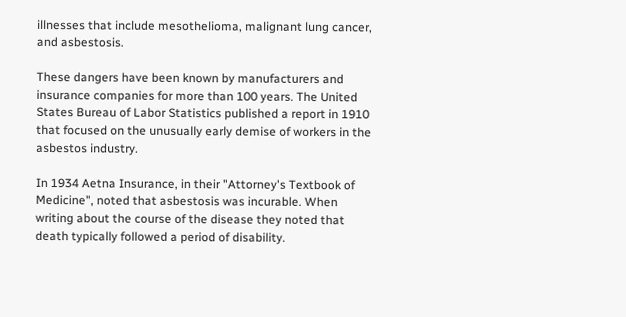illnesses that include mesothelioma, malignant lung cancer, and asbestosis.

These dangers have been known by manufacturers and insurance companies for more than 100 years. The United States Bureau of Labor Statistics published a report in 1910 that focused on the unusually early demise of workers in the asbestos industry.

In 1934 Aetna Insurance, in their "Attorney's Textbook of Medicine", noted that asbestosis was incurable. When writing about the course of the disease they noted that death typically followed a period of disability.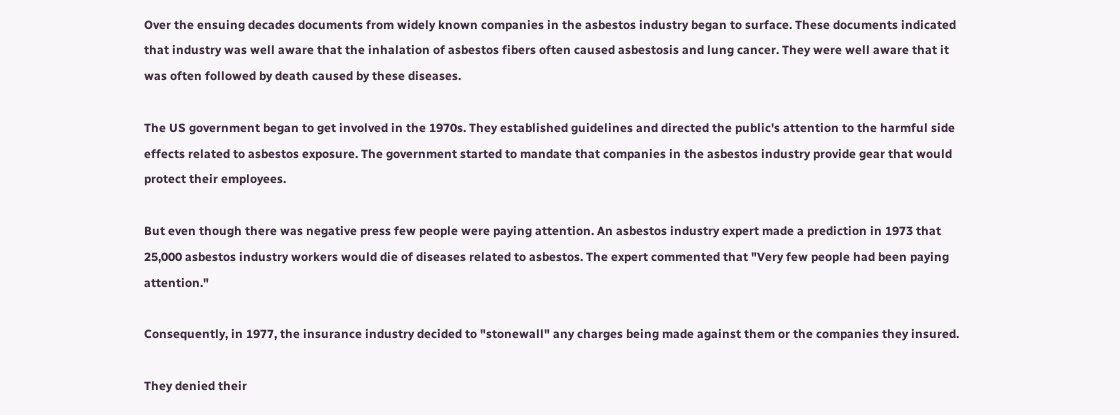Over the ensuing decades documents from widely known companies in the asbestos industry began to surface. These documents indicated that industry was well aware that the inhalation of asbestos fibers often caused asbestosis and lung cancer. They were well aware that it was often followed by death caused by these diseases.

The US government began to get involved in the 1970s. They established guidelines and directed the public's attention to the harmful side effects related to asbestos exposure. The government started to mandate that companies in the asbestos industry provide gear that would protect their employees.

But even though there was negative press few people were paying attention. An asbestos industry expert made a prediction in 1973 that 25,000 asbestos industry workers would die of diseases related to asbestos. The expert commented that "Very few people had been paying attention."

Consequently, in 1977, the insurance industry decided to "stonewall" any charges being made against them or the companies they insured.

They denied their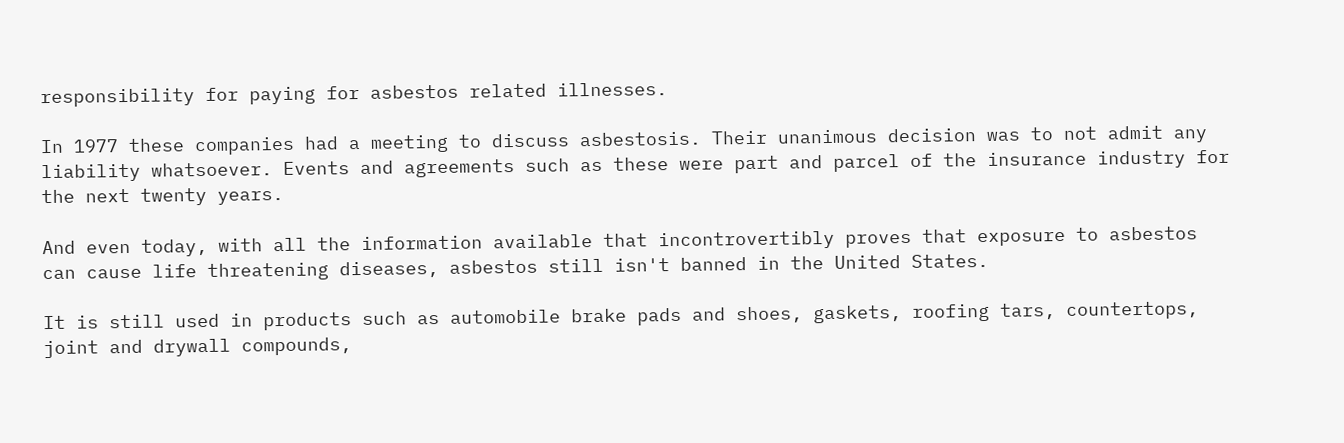responsibility for paying for asbestos related illnesses.

In 1977 these companies had a meeting to discuss asbestosis. Their unanimous decision was to not admit any liability whatsoever. Events and agreements such as these were part and parcel of the insurance industry for the next twenty years.

And even today, with all the information available that incontrovertibly proves that exposure to asbestos can cause life threatening diseases, asbestos still isn't banned in the United States.

It is still used in products such as automobile brake pads and shoes, gaskets, roofing tars, countertops, joint and drywall compounds,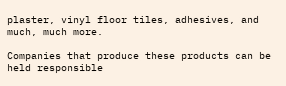plaster, vinyl floor tiles, adhesives, and much, much more.

Companies that produce these products can be held responsible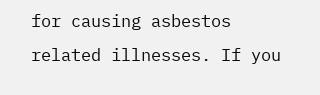for causing asbestos related illnesses. If you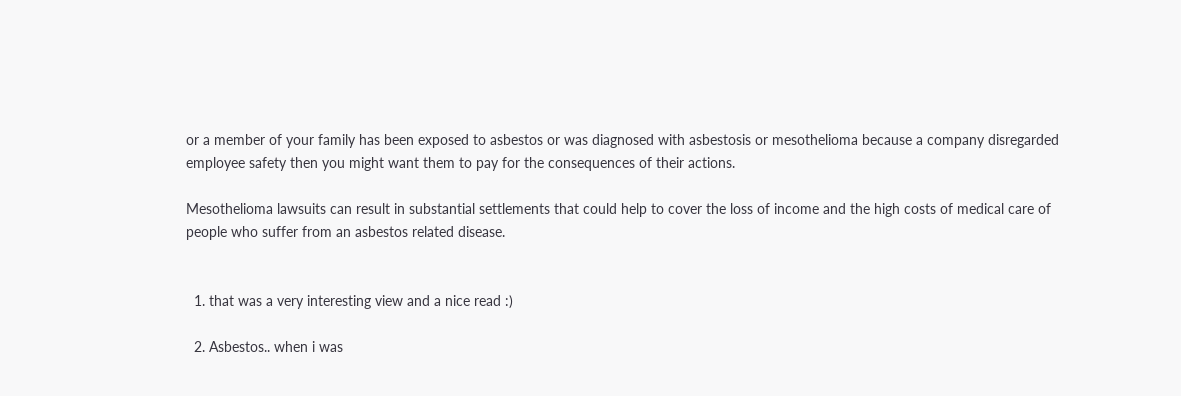or a member of your family has been exposed to asbestos or was diagnosed with asbestosis or mesothelioma because a company disregarded employee safety then you might want them to pay for the consequences of their actions.

Mesothelioma lawsuits can result in substantial settlements that could help to cover the loss of income and the high costs of medical care of people who suffer from an asbestos related disease.


  1. that was a very interesting view and a nice read :)

  2. Asbestos.. when i was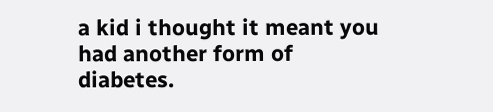a kid i thought it meant you had another form of diabetes.